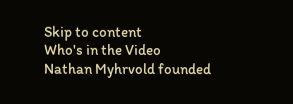Skip to content
Who's in the Video
Nathan Myhrvold founded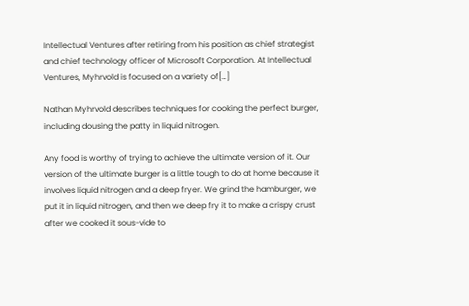Intellectual Ventures after retiring from his position as chief strategist and chief technology officer of Microsoft Corporation. At Intellectual Ventures, Myhrvold is focused on a variety of[…]

Nathan Myhrvold describes techniques for cooking the perfect burger, including dousing the patty in liquid nitrogen.

Any food is worthy of trying to achieve the ultimate version of it. Our version of the ultimate burger is a little tough to do at home because it involves liquid nitrogen and a deep fryer. We grind the hamburger, we put it in liquid nitrogen, and then we deep fry it to make a crispy crust after we cooked it sous-vide to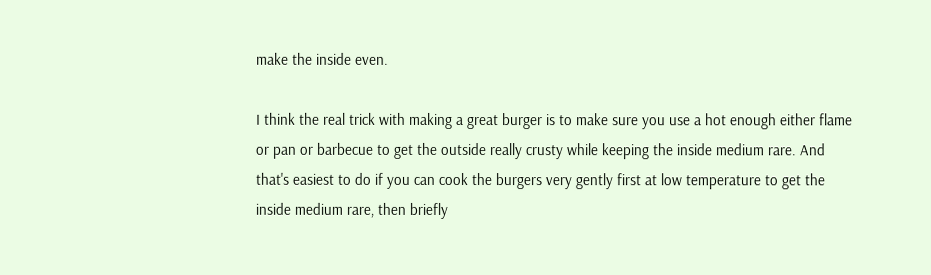make the inside even.

I think the real trick with making a great burger is to make sure you use a hot enough either flame or pan or barbecue to get the outside really crusty while keeping the inside medium rare. And that's easiest to do if you can cook the burgers very gently first at low temperature to get the inside medium rare, then briefly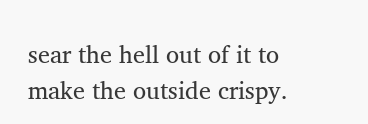sear the hell out of it to make the outside crispy.